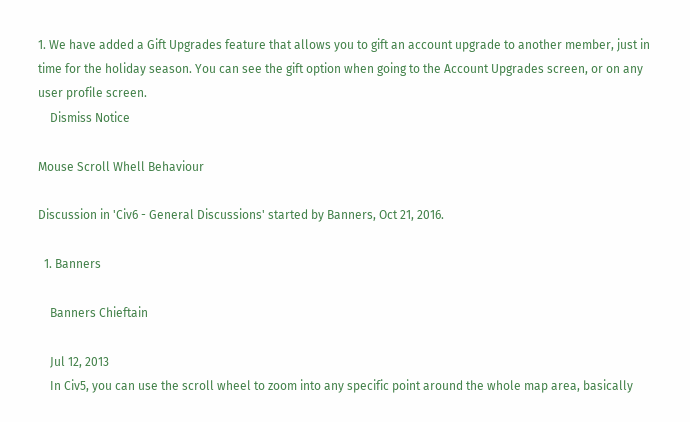1. We have added a Gift Upgrades feature that allows you to gift an account upgrade to another member, just in time for the holiday season. You can see the gift option when going to the Account Upgrades screen, or on any user profile screen.
    Dismiss Notice

Mouse Scroll Whell Behaviour

Discussion in 'Civ6 - General Discussions' started by Banners, Oct 21, 2016.

  1. Banners

    Banners Chieftain

    Jul 12, 2013
    In Civ5, you can use the scroll wheel to zoom into any specific point around the whole map area, basically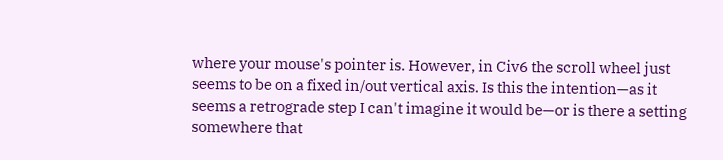where your mouse's pointer is. However, in Civ6 the scroll wheel just seems to be on a fixed in/out vertical axis. Is this the intention—as it seems a retrograde step I can't imagine it would be—or is there a setting somewhere that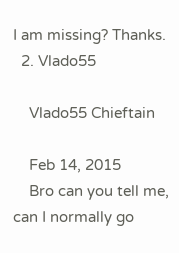I am missing? Thanks.
  2. Vlado55

    Vlado55 Chieftain

    Feb 14, 2015
    Bro can you tell me, can I normally go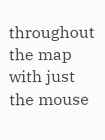throughout the map with just the mouse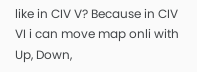like in CIV V? Because in CIV VI i can move map onli with Up, Down,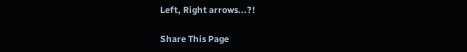Left, Right arrows...?!

Share This Page